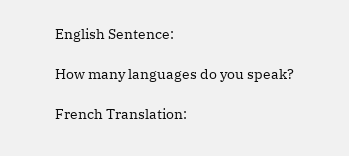English Sentence:

How many languages do you speak?

French Translation: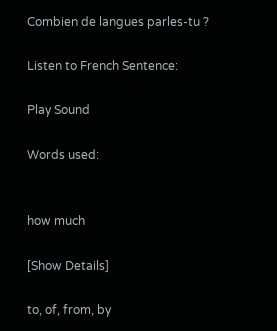Combien de langues parles-tu ?

Listen to French Sentence:

Play Sound

Words used:


how much

[Show Details]

to, of, from, by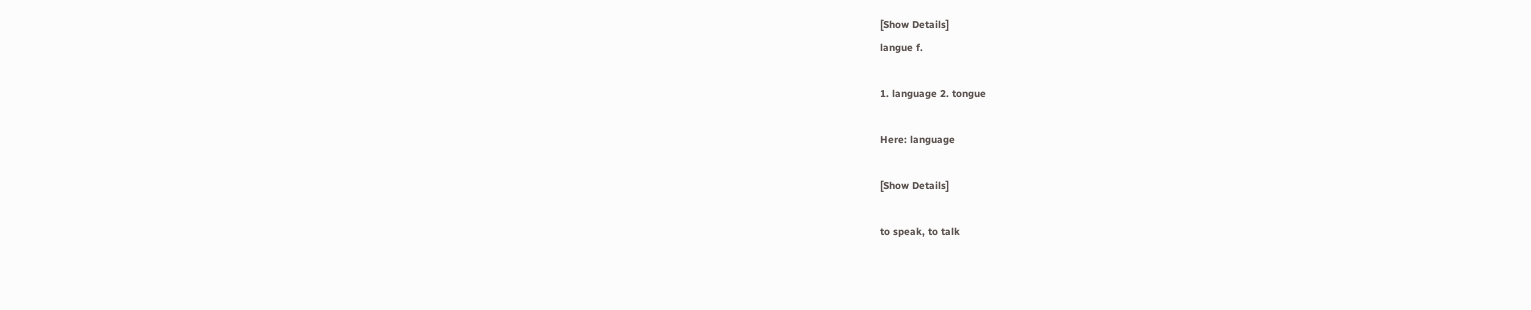[Show Details]
langue f.

1. language 2. tongue

Here: language

[Show Details]

to speak, to talk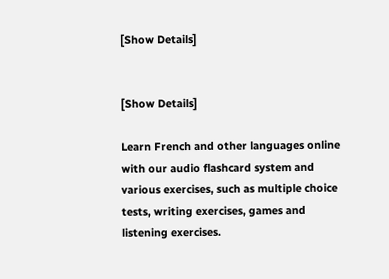[Show Details]


[Show Details]

Learn French and other languages online with our audio flashcard system and various exercises, such as multiple choice tests, writing exercises, games and listening exercises.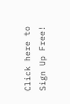Click here to Sign Up Free!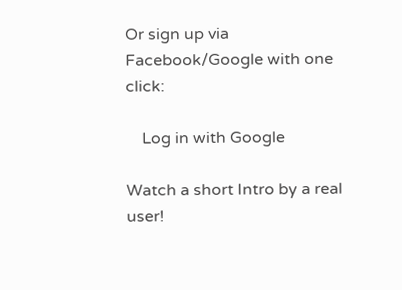Or sign up via Facebook/Google with one click:

    Log in with Google

Watch a short Intro by a real user!